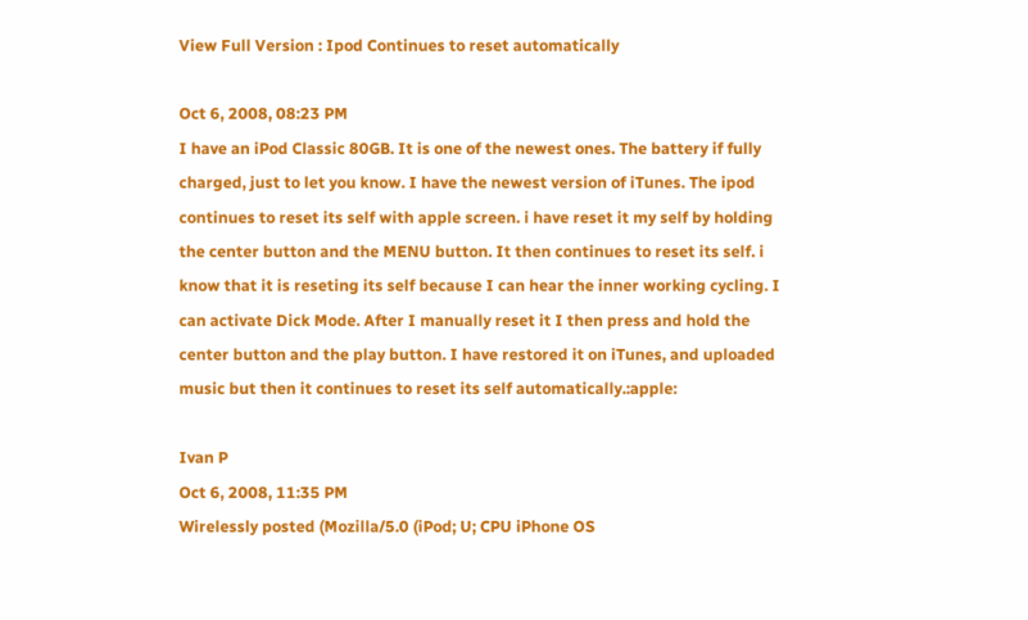View Full Version : Ipod Continues to reset automatically

Oct 6, 2008, 08:23 PM
I have an iPod Classic 80GB. It is one of the newest ones. The battery if fully charged, just to let you know. I have the newest version of iTunes. The ipod continues to reset its self with apple screen. i have reset it my self by holding the center button and the MENU button. It then continues to reset its self. i know that it is reseting its self because I can hear the inner working cycling. I can activate Dick Mode. After I manually reset it I then press and hold the center button and the play button. I have restored it on iTunes, and uploaded music but then it continues to reset its self automatically.:apple:

Ivan P
Oct 6, 2008, 11:35 PM
Wirelessly posted (Mozilla/5.0 (iPod; U; CPU iPhone OS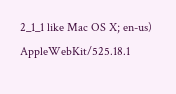2_1_1 like Mac OS X; en-us) AppleWebKit/525.18.1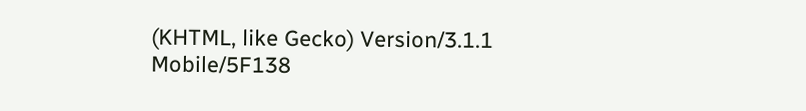(KHTML, like Gecko) Version/3.1.1 Mobile/5F138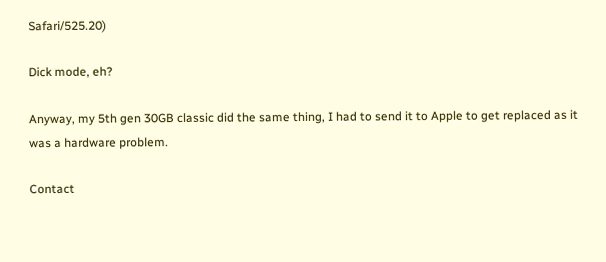Safari/525.20)

Dick mode, eh?

Anyway, my 5th gen 30GB classic did the same thing, I had to send it to Apple to get replaced as it was a hardware problem.

Contact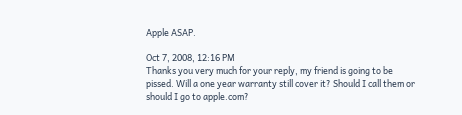Apple ASAP.

Oct 7, 2008, 12:16 PM
Thanks you very much for your reply, my friend is going to be pissed. Will a one year warranty still cover it? Should I call them or should I go to apple.com?